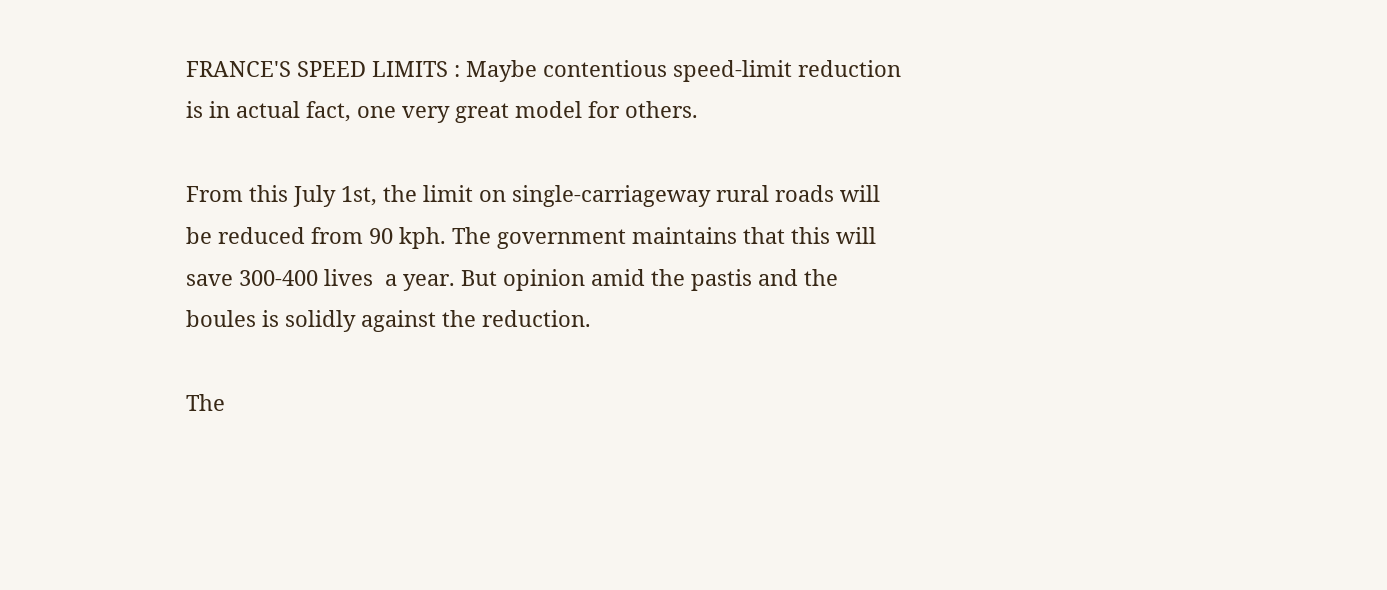FRANCE'S SPEED LIMITS : Maybe contentious speed-limit reduction is in actual fact, one very great model for others.

From this July 1st, the limit on single-carriageway rural roads will be reduced from 90 kph. The government maintains that this will save 300-400 lives  a year. But opinion amid the pastis and the  boules is solidly against the reduction.

The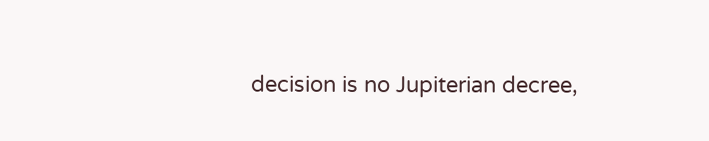decision is no Jupiterian decree,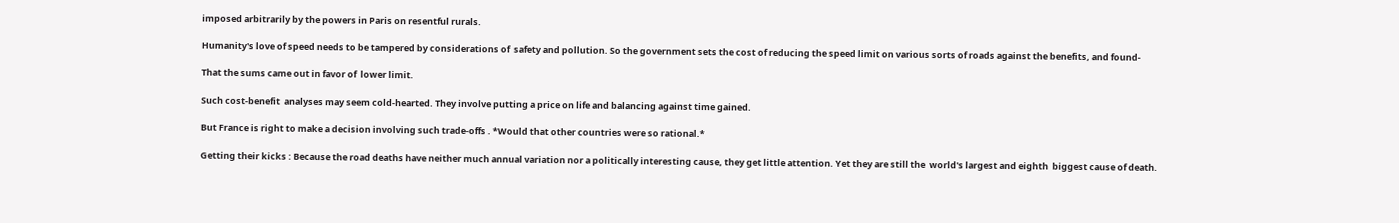imposed arbitrarily by the powers in Paris on resentful rurals.

Humanity's love of speed needs to be tampered by considerations of  safety and pollution. So the government sets the cost of reducing the speed limit on various sorts of roads against the benefits, and found-

That the sums came out in favor of  lower limit.

Such cost-benefit  analyses may seem cold-hearted. They involve putting a price on life and balancing against time gained.

But France is right to make a decision involving such trade-offs . *Would that other countries were so rational.*

Getting their kicks : Because the road deaths have neither much annual variation nor a politically interesting cause, they get little attention. Yet they are still the  world's largest and eighth  biggest cause of death.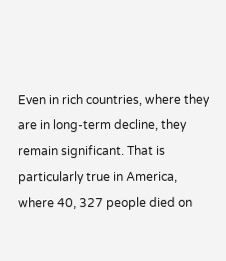Even in rich countries, where they are in long-term decline, they remain significant. That is particularly true in America, where 40, 327 people died on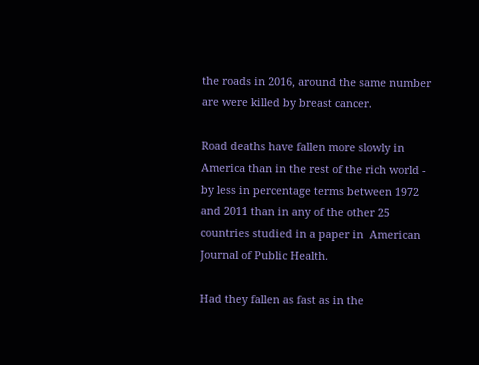the roads in 2016, around the same number are were killed by breast cancer.

Road deaths have fallen more slowly in America than in the rest of the rich world - by less in percentage terms between 1972 and 2011 than in any of the other 25 countries studied in a paper in  American Journal of Public Health.

Had they fallen as fast as in the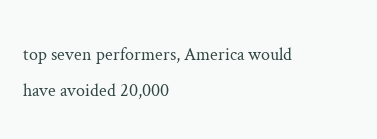top seven performers, America would have avoided 20,000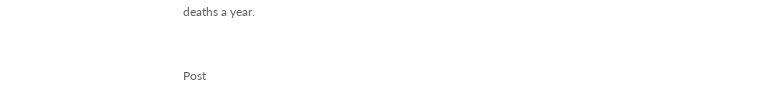deaths a year.


Post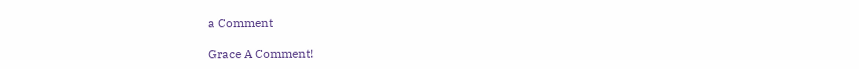a Comment

Grace A Comment!